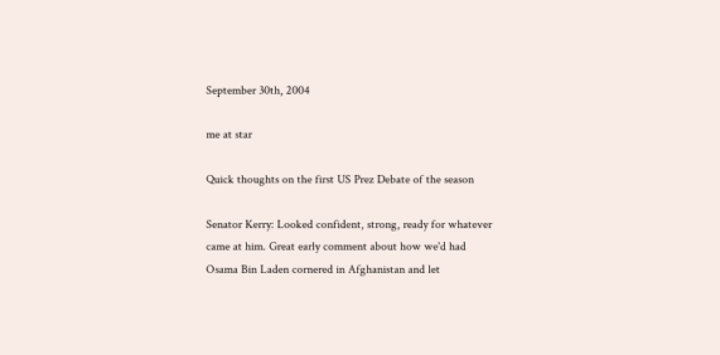September 30th, 2004

me at star

Quick thoughts on the first US Prez Debate of the season

Senator Kerry: Looked confident, strong, ready for whatever came at him. Great early comment about how we'd had Osama Bin Laden cornered in Afghanistan and let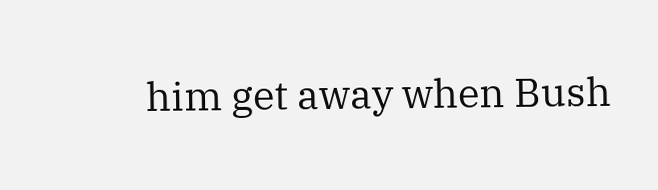him get away when Bush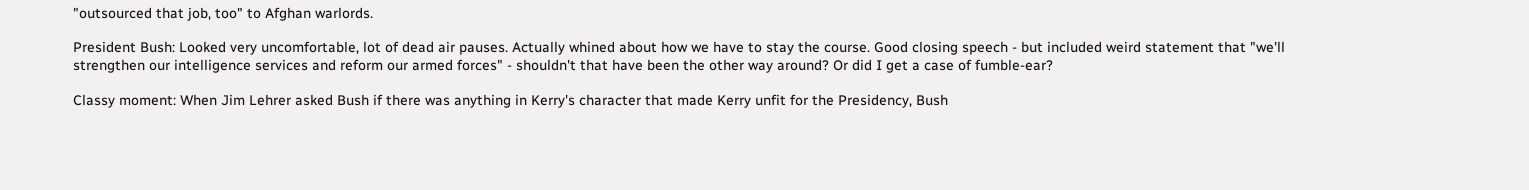"outsourced that job, too" to Afghan warlords.

President Bush: Looked very uncomfortable, lot of dead air pauses. Actually whined about how we have to stay the course. Good closing speech - but included weird statement that "we'll strengthen our intelligence services and reform our armed forces" - shouldn't that have been the other way around? Or did I get a case of fumble-ear?

Classy moment: When Jim Lehrer asked Bush if there was anything in Kerry's character that made Kerry unfit for the Presidency, Bush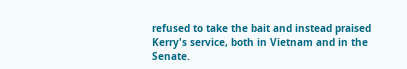refused to take the bait and instead praised Kerry's service, both in Vietnam and in the Senate.